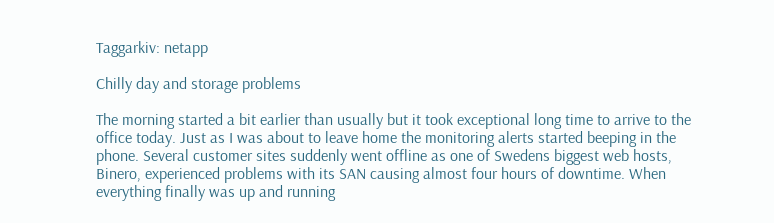Taggarkiv: netapp

Chilly day and storage problems

The morning started a bit earlier than usually but it took exceptional long time to arrive to the office today. Just as I was about to leave home the monitoring alerts started beeping in the phone. Several customer sites suddenly went offline as one of Swedens biggest web hosts, Binero, experienced problems with its SAN causing almost four hours of downtime. When everything finally was up and running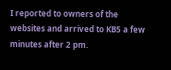I reported to owners of the websites and arrived to KB5 a few minutes after 2 pm.